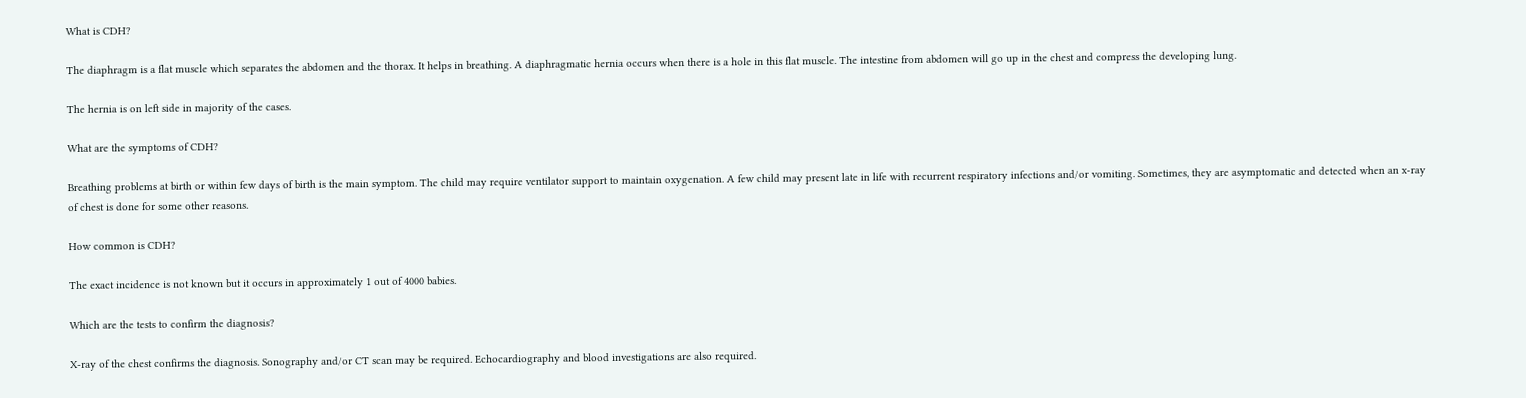What is CDH?

The diaphragm is a flat muscle which separates the abdomen and the thorax. It helps in breathing. A diaphragmatic hernia occurs when there is a hole in this flat muscle. The intestine from abdomen will go up in the chest and compress the developing lung.

The hernia is on left side in majority of the cases.

What are the symptoms of CDH?

Breathing problems at birth or within few days of birth is the main symptom. The child may require ventilator support to maintain oxygenation. A few child may present late in life with recurrent respiratory infections and/or vomiting. Sometimes, they are asymptomatic and detected when an x-ray of chest is done for some other reasons.

How common is CDH?

The exact incidence is not known but it occurs in approximately 1 out of 4000 babies.

Which are the tests to confirm the diagnosis?

X-ray of the chest confirms the diagnosis. Sonography and/or CT scan may be required. Echocardiography and blood investigations are also required.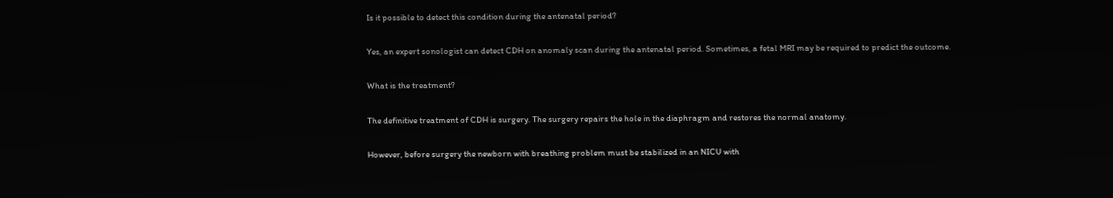Is it possible to detect this condition during the antenatal period?

Yes, an expert sonologist can detect CDH on anomaly scan during the antenatal period. Sometimes, a fetal MRI may be required to predict the outcome.

What is the treatment?

The definitive treatment of CDH is surgery. The surgery repairs the hole in the diaphragm and restores the normal anatomy.

However, before surgery the newborn with breathing problem must be stabilized in an NICU with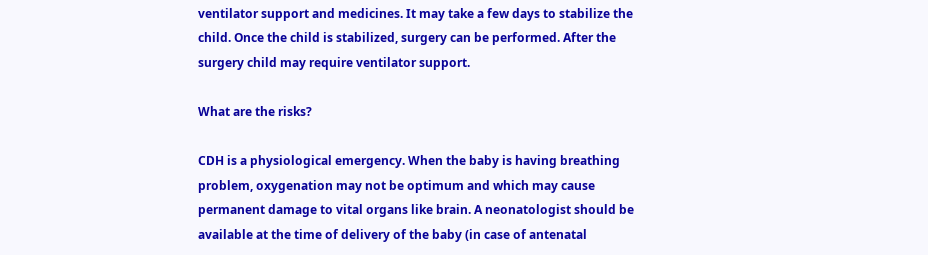ventilator support and medicines. It may take a few days to stabilize the child. Once the child is stabilized, surgery can be performed. After the surgery child may require ventilator support.

What are the risks?

CDH is a physiological emergency. When the baby is having breathing problem, oxygenation may not be optimum and which may cause permanent damage to vital organs like brain. A neonatologist should be available at the time of delivery of the baby (in case of antenatal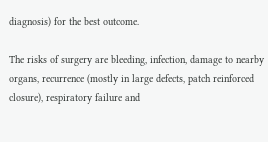diagnosis) for the best outcome.

The risks of surgery are bleeding, infection, damage to nearby organs, recurrence (mostly in large defects, patch reinforced closure), respiratory failure and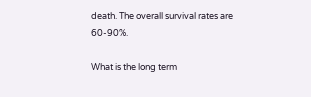death. The overall survival rates are 60-90%.

What is the long term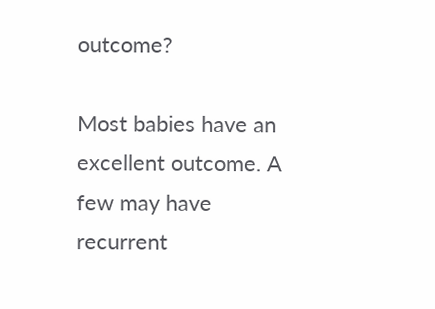outcome?

Most babies have an excellent outcome. A few may have recurrent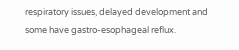respiratory issues, delayed development and some have gastro-esophageal reflux.